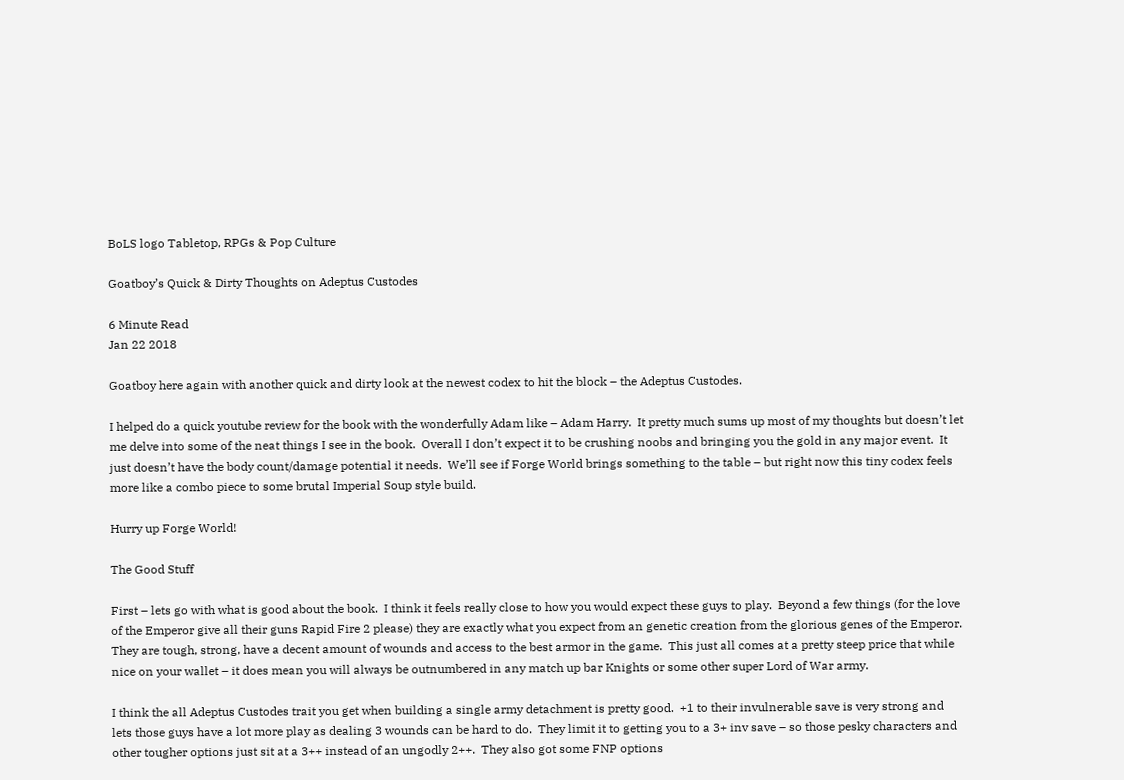BoLS logo Tabletop, RPGs & Pop Culture

Goatboy’s Quick & Dirty Thoughts on Adeptus Custodes

6 Minute Read
Jan 22 2018

Goatboy here again with another quick and dirty look at the newest codex to hit the block – the Adeptus Custodes.

I helped do a quick youtube review for the book with the wonderfully Adam like – Adam Harry.  It pretty much sums up most of my thoughts but doesn’t let me delve into some of the neat things I see in the book.  Overall I don’t expect it to be crushing noobs and bringing you the gold in any major event.  It just doesn’t have the body count/damage potential it needs.  We’ll see if Forge World brings something to the table – but right now this tiny codex feels more like a combo piece to some brutal Imperial Soup style build.

Hurry up Forge World!

The Good Stuff

First – lets go with what is good about the book.  I think it feels really close to how you would expect these guys to play.  Beyond a few things (for the love of the Emperor give all their guns Rapid Fire 2 please) they are exactly what you expect from an genetic creation from the glorious genes of the Emperor.  They are tough, strong, have a decent amount of wounds and access to the best armor in the game.  This just all comes at a pretty steep price that while nice on your wallet – it does mean you will always be outnumbered in any match up bar Knights or some other super Lord of War army.

I think the all Adeptus Custodes trait you get when building a single army detachment is pretty good.  +1 to their invulnerable save is very strong and lets those guys have a lot more play as dealing 3 wounds can be hard to do.  They limit it to getting you to a 3+ inv save – so those pesky characters and other tougher options just sit at a 3++ instead of an ungodly 2++.  They also got some FNP options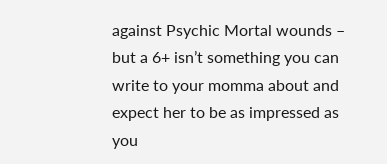against Psychic Mortal wounds – but a 6+ isn’t something you can write to your momma about and expect her to be as impressed as you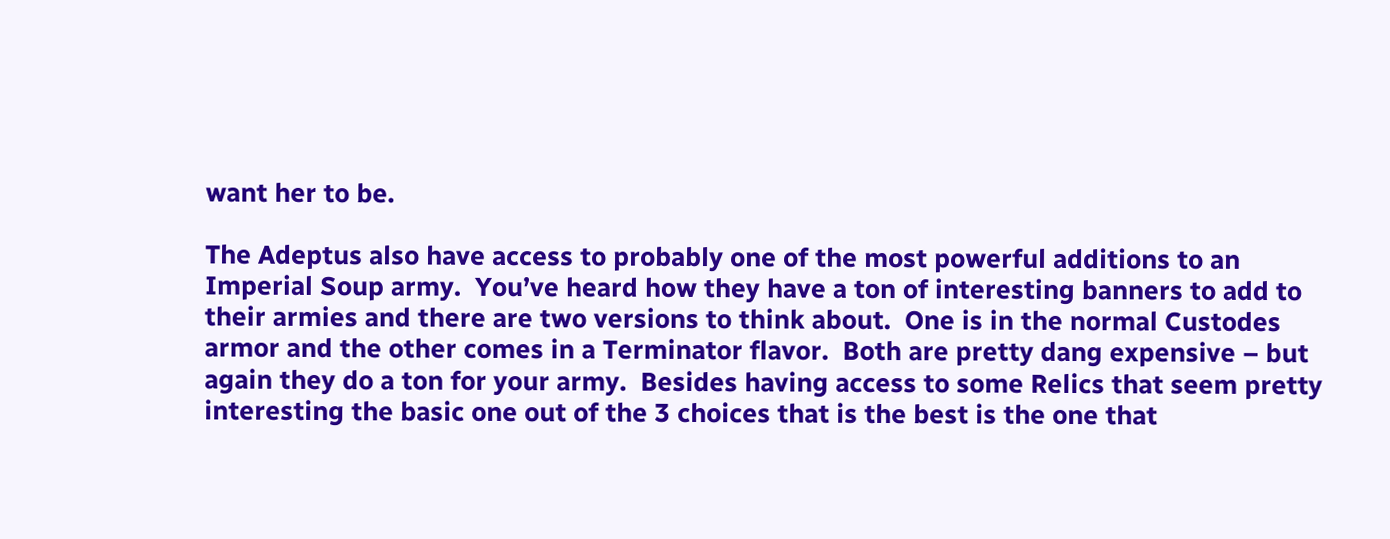want her to be.

The Adeptus also have access to probably one of the most powerful additions to an Imperial Soup army.  You’ve heard how they have a ton of interesting banners to add to their armies and there are two versions to think about.  One is in the normal Custodes armor and the other comes in a Terminator flavor.  Both are pretty dang expensive – but again they do a ton for your army.  Besides having access to some Relics that seem pretty interesting the basic one out of the 3 choices that is the best is the one that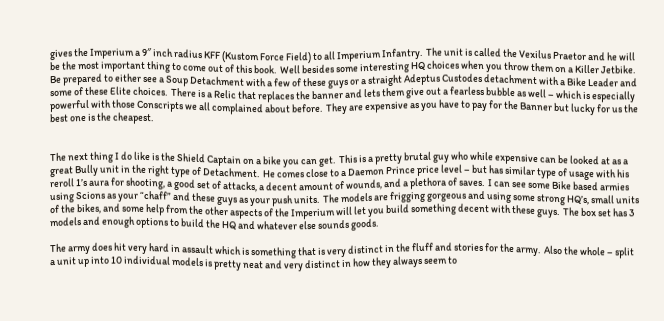gives the Imperium a 9″ inch radius KFF (Kustom Force Field) to all Imperium Infantry.  The unit is called the Vexilus Praetor and he will be the most important thing to come out of this book.  Well besides some interesting HQ choices when you throw them on a Killer Jetbike.  Be prepared to either see a Soup Detachment with a few of these guys or a straight Adeptus Custodes detachment with a Bike Leader and some of these Elite choices.  There is a Relic that replaces the banner and lets them give out a fearless bubble as well – which is especially powerful with those Conscripts we all complained about before.  They are expensive as you have to pay for the Banner but lucky for us the best one is the cheapest.


The next thing I do like is the Shield Captain on a bike you can get.  This is a pretty brutal guy who while expensive can be looked at as a great Bully unit in the right type of Detachment.  He comes close to a Daemon Prince price level – but has similar type of usage with his reroll 1’s aura for shooting, a good set of attacks, a decent amount of wounds, and a plethora of saves.  I can see some Bike based armies using Scions as your “chaff” and these guys as your push units.  The models are frigging gorgeous and using some strong HQ’s, small units of the bikes, and some help from the other aspects of the Imperium will let you build something decent with these guys.  The box set has 3 models and enough options to build the HQ and whatever else sounds goods.

The army does hit very hard in assault which is something that is very distinct in the fluff and stories for the army.  Also the whole – split a unit up into 10 individual models is pretty neat and very distinct in how they always seem to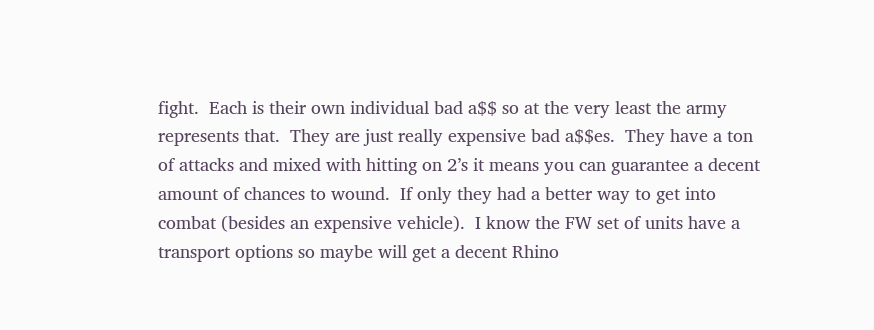fight.  Each is their own individual bad a$$ so at the very least the army represents that.  They are just really expensive bad a$$es.  They have a ton of attacks and mixed with hitting on 2’s it means you can guarantee a decent amount of chances to wound.  If only they had a better way to get into combat (besides an expensive vehicle).  I know the FW set of units have a transport options so maybe will get a decent Rhino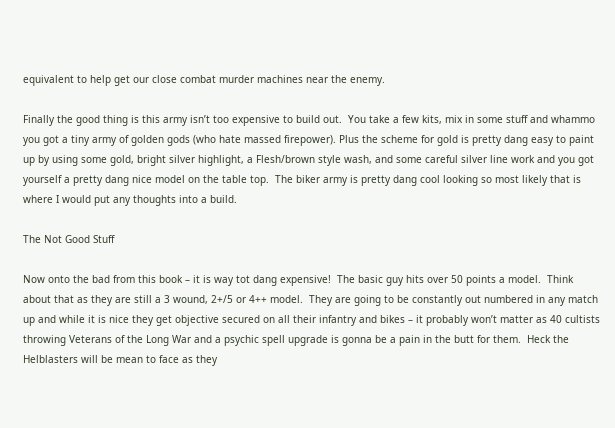equivalent to help get our close combat murder machines near the enemy.

Finally the good thing is this army isn’t too expensive to build out.  You take a few kits, mix in some stuff and whammo you got a tiny army of golden gods (who hate massed firepower). Plus the scheme for gold is pretty dang easy to paint up by using some gold, bright silver highlight, a Flesh/brown style wash, and some careful silver line work and you got yourself a pretty dang nice model on the table top.  The biker army is pretty dang cool looking so most likely that is where I would put any thoughts into a build.

The Not Good Stuff

Now onto the bad from this book – it is way tot dang expensive!  The basic guy hits over 50 points a model.  Think about that as they are still a 3 wound, 2+/5 or 4++ model.  They are going to be constantly out numbered in any match up and while it is nice they get objective secured on all their infantry and bikes – it probably won’t matter as 40 cultists throwing Veterans of the Long War and a psychic spell upgrade is gonna be a pain in the butt for them.  Heck the Helblasters will be mean to face as they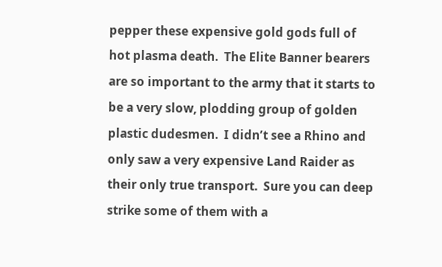pepper these expensive gold gods full of hot plasma death.  The Elite Banner bearers are so important to the army that it starts to be a very slow, plodding group of golden plastic dudesmen.  I didn’t see a Rhino and only saw a very expensive Land Raider as their only true transport.  Sure you can deep strike some of them with a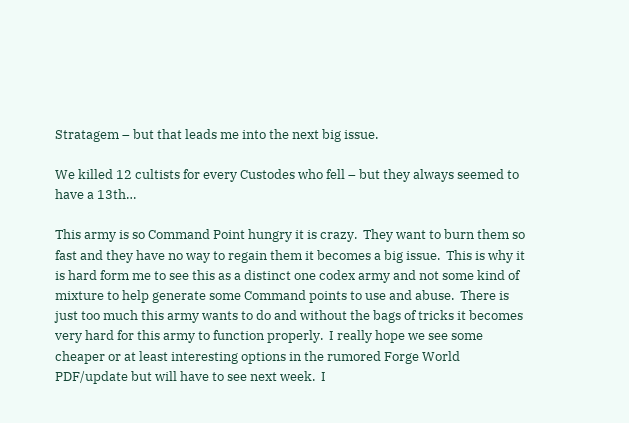Stratagem – but that leads me into the next big issue.

We killed 12 cultists for every Custodes who fell – but they always seemed to have a 13th…

This army is so Command Point hungry it is crazy.  They want to burn them so fast and they have no way to regain them it becomes a big issue.  This is why it is hard form me to see this as a distinct one codex army and not some kind of mixture to help generate some Command points to use and abuse.  There is just too much this army wants to do and without the bags of tricks it becomes very hard for this army to function properly.  I really hope we see some cheaper or at least interesting options in the rumored Forge World PDF/update but will have to see next week.  I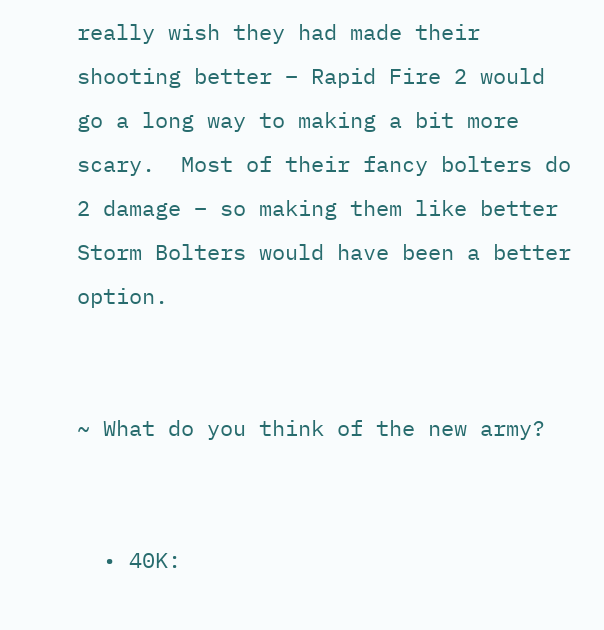really wish they had made their shooting better – Rapid Fire 2 would go a long way to making a bit more scary.  Most of their fancy bolters do 2 damage – so making them like better Storm Bolters would have been a better option.


~ What do you think of the new army?


  • 40K: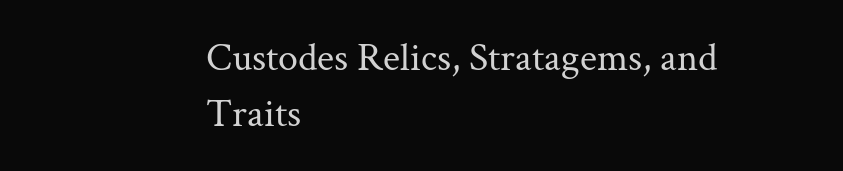Custodes Relics, Stratagems, and Traits